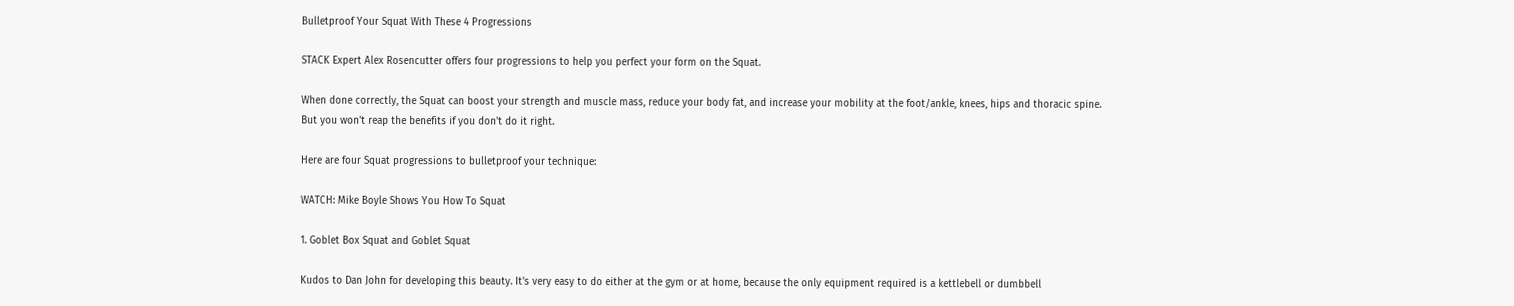Bulletproof Your Squat With These 4 Progressions

STACK Expert Alex Rosencutter offers four progressions to help you perfect your form on the Squat.

When done correctly, the Squat can boost your strength and muscle mass, reduce your body fat, and increase your mobility at the foot/ankle, knees, hips and thoracic spine. But you won't reap the benefits if you don't do it right.

Here are four Squat progressions to bulletproof your technique:

WATCH: Mike Boyle Shows You How To Squat

1. Goblet Box Squat and Goblet Squat

Kudos to Dan John for developing this beauty. It's very easy to do either at the gym or at home, because the only equipment required is a kettlebell or dumbbell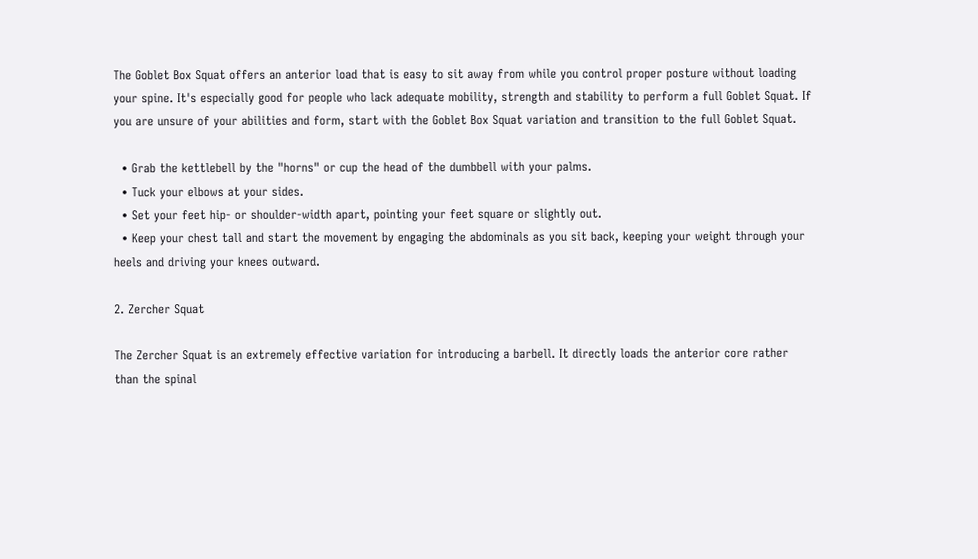The Goblet Box Squat offers an anterior load that is easy to sit away from while you control proper posture without loading your spine. It's especially good for people who lack adequate mobility, strength and stability to perform a full Goblet Squat. If you are unsure of your abilities and form, start with the Goblet Box Squat variation and transition to the full Goblet Squat.

  • Grab the kettlebell by the "horns" or cup the head of the dumbbell with your palms.
  • Tuck your elbows at your sides.
  • Set your feet hip- or shoulder-width apart, pointing your feet square or slightly out.
  • Keep your chest tall and start the movement by engaging the abdominals as you sit back, keeping your weight through your heels and driving your knees outward.

2. Zercher Squat

The Zercher Squat is an extremely effective variation for introducing a barbell. It directly loads the anterior core rather than the spinal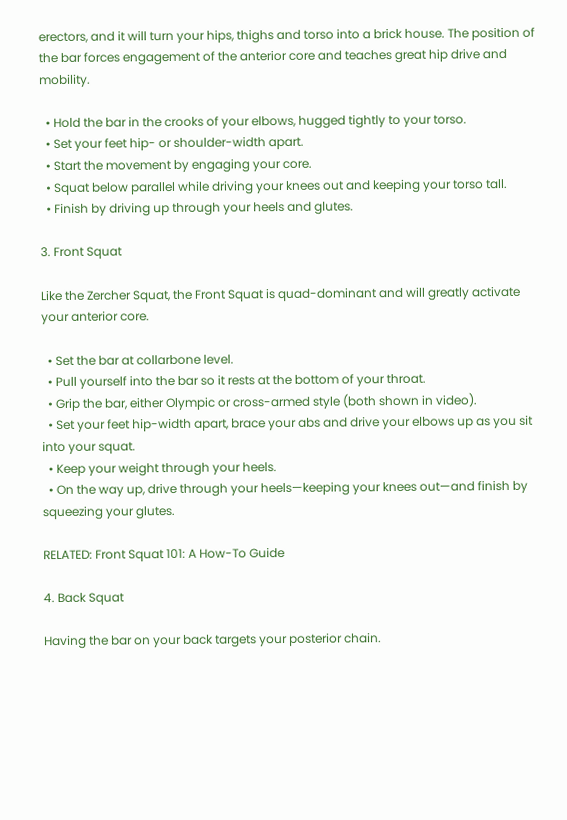erectors, and it will turn your hips, thighs and torso into a brick house. The position of the bar forces engagement of the anterior core and teaches great hip drive and mobility.

  • Hold the bar in the crooks of your elbows, hugged tightly to your torso.
  • Set your feet hip- or shoulder-width apart.
  • Start the movement by engaging your core.
  • Squat below parallel while driving your knees out and keeping your torso tall.
  • Finish by driving up through your heels and glutes.

3. Front Squat

Like the Zercher Squat, the Front Squat is quad-dominant and will greatly activate your anterior core.

  • Set the bar at collarbone level.
  • Pull yourself into the bar so it rests at the bottom of your throat.
  • Grip the bar, either Olympic or cross-armed style (both shown in video).
  • Set your feet hip-width apart, brace your abs and drive your elbows up as you sit into your squat.
  • Keep your weight through your heels.
  • On the way up, drive through your heels—keeping your knees out—and finish by squeezing your glutes.

RELATED: Front Squat 101: A How-To Guide

4. Back Squat

Having the bar on your back targets your posterior chain.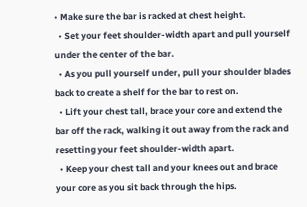• Make sure the bar is racked at chest height.
  • Set your feet shoulder-width apart and pull yourself under the center of the bar.
  • As you pull yourself under, pull your shoulder blades back to create a shelf for the bar to rest on.
  • Lift your chest tall, brace your core and extend the bar off the rack, walking it out away from the rack and resetting your feet shoulder-width apart.
  • Keep your chest tall and your knees out and brace your core as you sit back through the hips.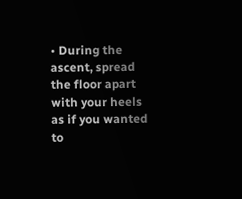• During the ascent, spread the floor apart with your heels as if you wanted to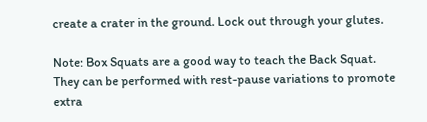create a crater in the ground. Lock out through your glutes.

Note: Box Squats are a good way to teach the Back Squat. They can be performed with rest-pause variations to promote extra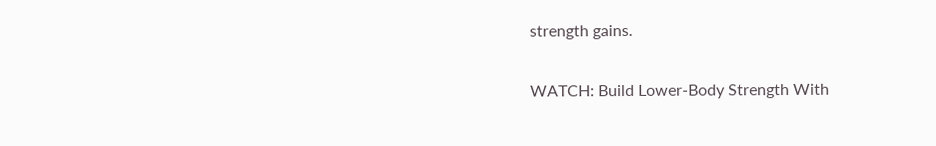strength gains.

WATCH: Build Lower-Body Strength With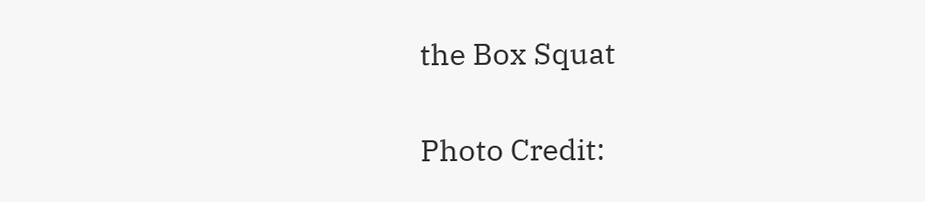the Box Squat

Photo Credit: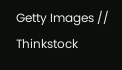Getty Images // Thinkstock